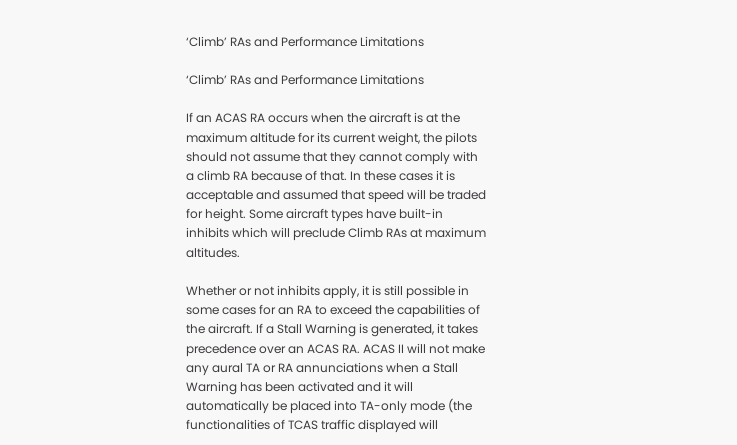‘Climb’ RAs and Performance Limitations

‘Climb’ RAs and Performance Limitations

If an ACAS RA occurs when the aircraft is at the maximum altitude for its current weight, the pilots should not assume that they cannot comply with a climb RA because of that. In these cases it is acceptable and assumed that speed will be traded for height. Some aircraft types have built-in inhibits which will preclude Climb RAs at maximum altitudes.

Whether or not inhibits apply, it is still possible in some cases for an RA to exceed the capabilities of the aircraft. If a Stall Warning is generated, it takes precedence over an ACAS RA. ACAS II will not make any aural TA or RA annunciations when a Stall Warning has been activated and it will automatically be placed into TA-only mode (the functionalities of TCAS traffic displayed will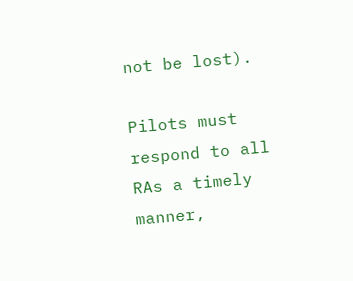not be lost).

Pilots must respond to all RAs a timely manner,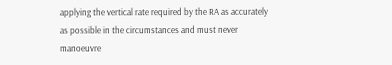applying the vertical rate required by the RA as accurately as possible in the circumstances and must never manoeuvre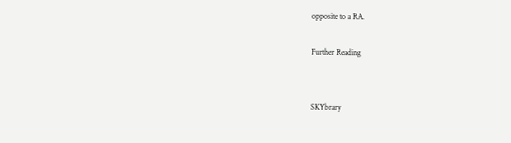opposite to a RA.

Further Reading


SKYbrary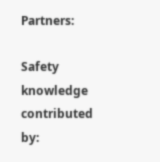Partners:

Safety knowledge contributed by: